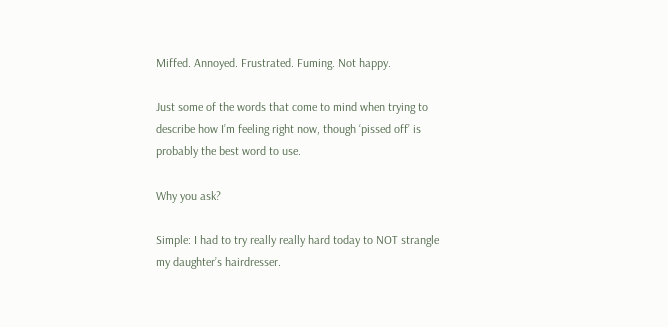Miffed. Annoyed. Frustrated. Fuming. Not happy.

Just some of the words that come to mind when trying to describe how I’m feeling right now, though ‘pissed off’ is probably the best word to use.

Why you ask?

Simple: I had to try really really hard today to NOT strangle my daughter’s hairdresser.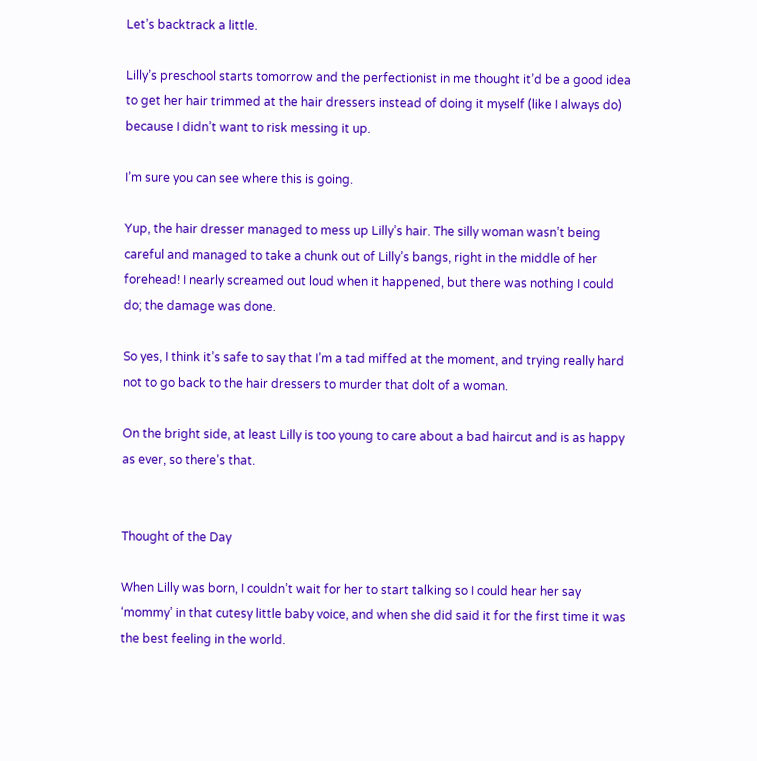Let’s backtrack a little.

Lilly’s preschool starts tomorrow and the perfectionist in me thought it’d be a good idea to get her hair trimmed at the hair dressers instead of doing it myself (like I always do) because I didn’t want to risk messing it up.

I’m sure you can see where this is going.

Yup, the hair dresser managed to mess up Lilly’s hair. The silly woman wasn’t being careful and managed to take a chunk out of Lilly’s bangs, right in the middle of her forehead! I nearly screamed out loud when it happened, but there was nothing I could do; the damage was done.

So yes, I think it’s safe to say that I’m a tad miffed at the moment, and trying really hard not to go back to the hair dressers to murder that dolt of a woman.

On the bright side, at least Lilly is too young to care about a bad haircut and is as happy as ever, so there’s that.


Thought of the Day

When Lilly was born, I couldn’t wait for her to start talking so I could hear her say ‘mommy’ in that cutesy little baby voice, and when she did said it for the first time it was the best feeling in the world.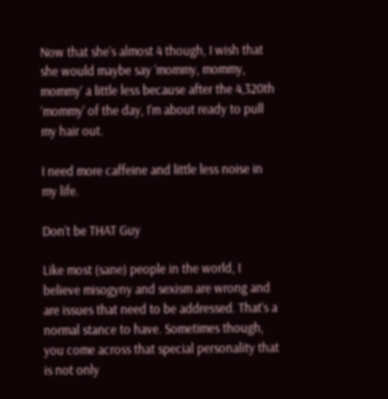Now that she’s almost 4 though, I wish that she would maybe say ‘mommy, mommy, mommy’ a little less because after the 4,320th ‘mommy’ of the day, I’m about ready to pull my hair out.

I need more caffeine and little less noise in my life.

Don’t be THAT Guy

Like most (sane) people in the world, I believe misogyny and sexism are wrong and are issues that need to be addressed. That’s a normal stance to have. Sometimes though, you come across that special personality that is not only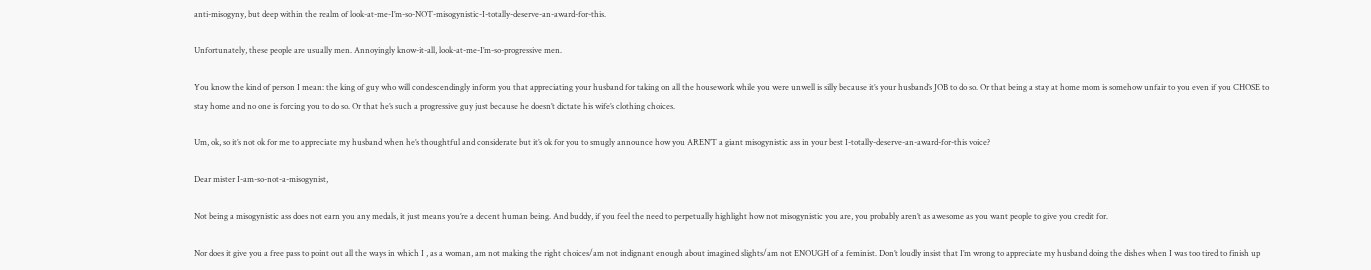anti-misogyny, but deep within the realm of look-at-me-I’m-so-NOT-misogynistic-I-totally-deserve-an-award-for-this.

Unfortunately, these people are usually men. Annoyingly know-it-all, look-at-me-I’m-so-progressive men.

You know the kind of person I mean: the king of guy who will condescendingly inform you that appreciating your husband for taking on all the housework while you were unwell is silly because it’s your husband’s JOB to do so. Or that being a stay at home mom is somehow unfair to you even if you CHOSE to stay home and no one is forcing you to do so. Or that he’s such a progressive guy just because he doesn’t dictate his wife’s clothing choices.

Um, ok, so it’s not ok for me to appreciate my husband when he’s thoughtful and considerate but it’s ok for you to smugly announce how you AREN’T a giant misogynistic ass in your best I-totally-deserve-an-award-for-this voice?

Dear mister I-am-so-not-a-misogynist,

Not being a misogynistic ass does not earn you any medals, it just means you’re a decent human being. And buddy, if you feel the need to perpetually highlight how not misogynistic you are, you probably aren’t as awesome as you want people to give you credit for.

Nor does it give you a free pass to point out all the ways in which I , as a woman, am not making the right choices/am not indignant enough about imagined slights/am not ENOUGH of a feminist. Don’t loudly insist that I’m wrong to appreciate my husband doing the dishes when I was too tired to finish up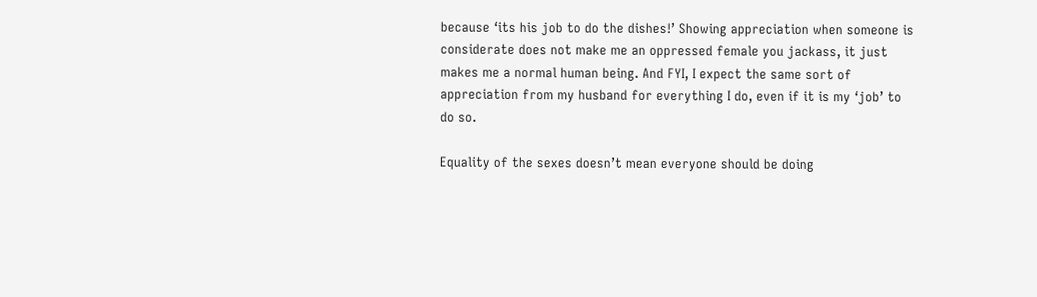because ‘its his job to do the dishes!’ Showing appreciation when someone is considerate does not make me an oppressed female you jackass, it just makes me a normal human being. And FYI, I expect the same sort of appreciation from my husband for everything I do, even if it is my ‘job’ to do so.

Equality of the sexes doesn’t mean everyone should be doing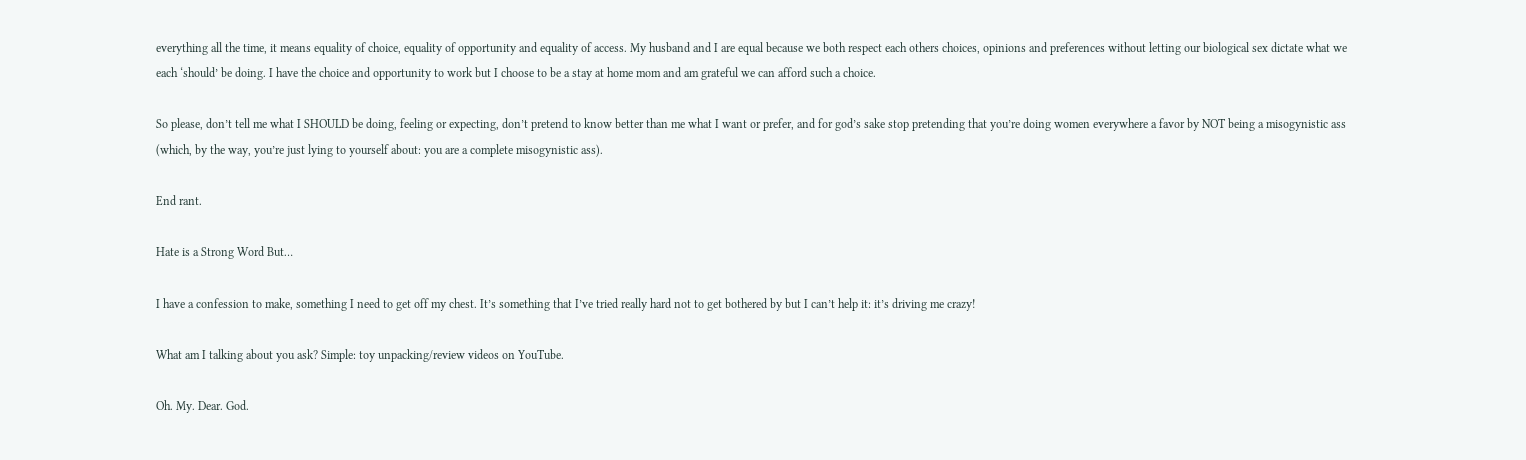everything all the time, it means equality of choice, equality of opportunity and equality of access. My husband and I are equal because we both respect each others choices, opinions and preferences without letting our biological sex dictate what we each ‘should’ be doing. I have the choice and opportunity to work but I choose to be a stay at home mom and am grateful we can afford such a choice.

So please, don’t tell me what I SHOULD be doing, feeling or expecting, don’t pretend to know better than me what I want or prefer, and for god’s sake stop pretending that you’re doing women everywhere a favor by NOT being a misogynistic ass (which, by the way, you’re just lying to yourself about: you are a complete misogynistic ass).

End rant.

Hate is a Strong Word But…

I have a confession to make, something I need to get off my chest. It’s something that I’ve tried really hard not to get bothered by but I can’t help it: it’s driving me crazy!

What am I talking about you ask? Simple: toy unpacking/review videos on YouTube.

Oh. My. Dear. God.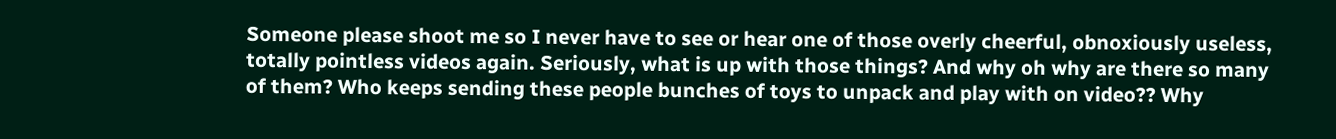Someone please shoot me so I never have to see or hear one of those overly cheerful, obnoxiously useless, totally pointless videos again. Seriously, what is up with those things? And why oh why are there so many of them? Who keeps sending these people bunches of toys to unpack and play with on video?? Why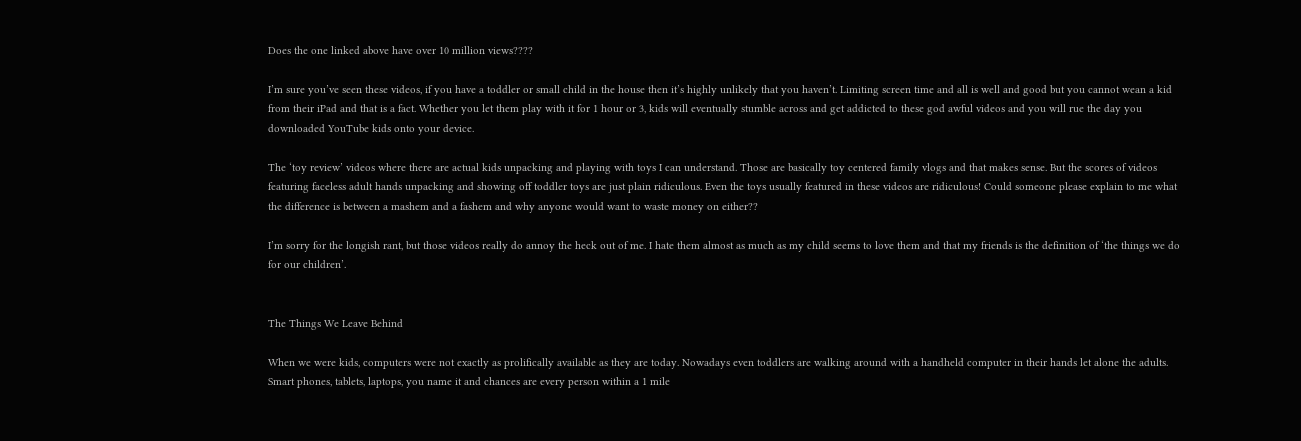Does the one linked above have over 10 million views????

I’m sure you’ve seen these videos, if you have a toddler or small child in the house then it’s highly unlikely that you haven’t. Limiting screen time and all is well and good but you cannot wean a kid from their iPad and that is a fact. Whether you let them play with it for 1 hour or 3, kids will eventually stumble across and get addicted to these god awful videos and you will rue the day you downloaded YouTube kids onto your device.

The ‘toy review’ videos where there are actual kids unpacking and playing with toys I can understand. Those are basically toy centered family vlogs and that makes sense. But the scores of videos featuring faceless adult hands unpacking and showing off toddler toys are just plain ridiculous. Even the toys usually featured in these videos are ridiculous! Could someone please explain to me what the difference is between a mashem and a fashem and why anyone would want to waste money on either??

I’m sorry for the longish rant, but those videos really do annoy the heck out of me. I hate them almost as much as my child seems to love them and that my friends is the definition of ‘the things we do for our children’.


The Things We Leave Behind

When we were kids, computers were not exactly as prolifically available as they are today. Nowadays even toddlers are walking around with a handheld computer in their hands let alone the adults. Smart phones, tablets, laptops, you name it and chances are every person within a 1 mile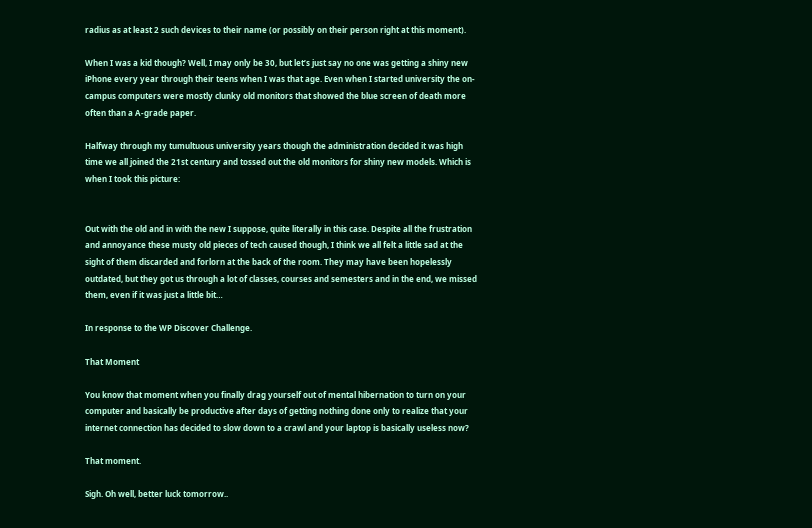radius as at least 2 such devices to their name (or possibly on their person right at this moment).

When I was a kid though? Well, I may only be 30, but let’s just say no one was getting a shiny new iPhone every year through their teens when I was that age. Even when I started university the on-campus computers were mostly clunky old monitors that showed the blue screen of death more often than a A-grade paper.

Halfway through my tumultuous university years though the administration decided it was high time we all joined the 21st century and tossed out the old monitors for shiny new models. Which is when I took this picture:


Out with the old and in with the new I suppose, quite literally in this case. Despite all the frustration and annoyance these musty old pieces of tech caused though, I think we all felt a little sad at the sight of them discarded and forlorn at the back of the room. They may have been hopelessly outdated, but they got us through a lot of classes, courses and semesters and in the end, we missed them, even if it was just a little bit…

In response to the WP Discover Challenge.

That Moment

You know that moment when you finally drag yourself out of mental hibernation to turn on your computer and basically be productive after days of getting nothing done only to realize that your internet connection has decided to slow down to a crawl and your laptop is basically useless now?

That moment.

Sigh. Oh well, better luck tomorrow..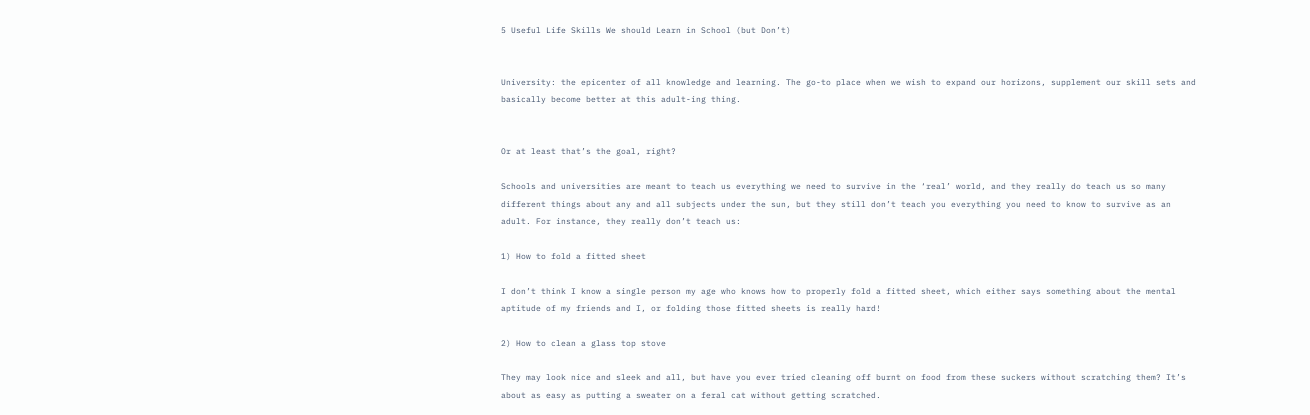5 Useful Life Skills We should Learn in School (but Don’t)


University: the epicenter of all knowledge and learning. The go-to place when we wish to expand our horizons, supplement our skill sets and basically become better at this adult-ing thing.


Or at least that’s the goal, right?

Schools and universities are meant to teach us everything we need to survive in the ‘real’ world, and they really do teach us so many different things about any and all subjects under the sun, but they still don’t teach you everything you need to know to survive as an adult. For instance, they really don’t teach us:

1) How to fold a fitted sheet

I don’t think I know a single person my age who knows how to properly fold a fitted sheet, which either says something about the mental aptitude of my friends and I, or folding those fitted sheets is really hard!

2) How to clean a glass top stove

They may look nice and sleek and all, but have you ever tried cleaning off burnt on food from these suckers without scratching them? It’s about as easy as putting a sweater on a feral cat without getting scratched.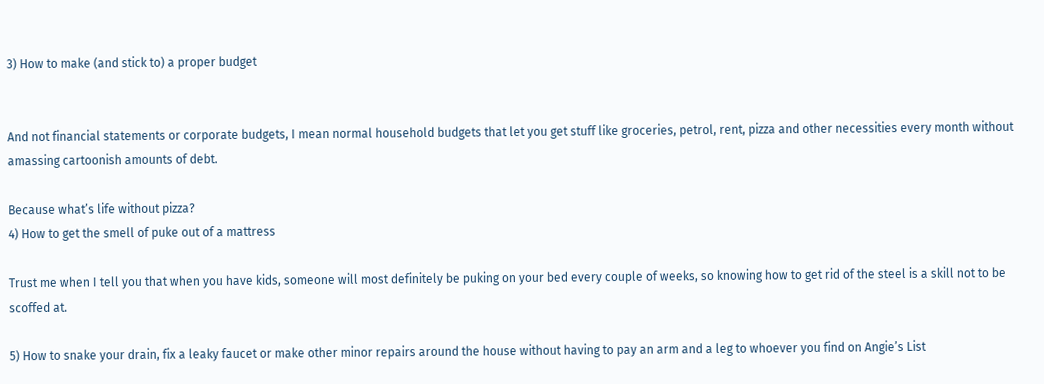3) How to make (and stick to) a proper budget


And not financial statements or corporate budgets, I mean normal household budgets that let you get stuff like groceries, petrol, rent, pizza and other necessities every month without amassing cartoonish amounts of debt.

Because what’s life without pizza?
4) How to get the smell of puke out of a mattress

Trust me when I tell you that when you have kids, someone will most definitely be puking on your bed every couple of weeks, so knowing how to get rid of the steel is a skill not to be scoffed at.

5) How to snake your drain, fix a leaky faucet or make other minor repairs around the house without having to pay an arm and a leg to whoever you find on Angie’s List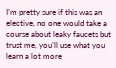I’m pretty sure if this was an elective, no one would take a course about leaky faucets but trust me, you’ll use what you learn a lot more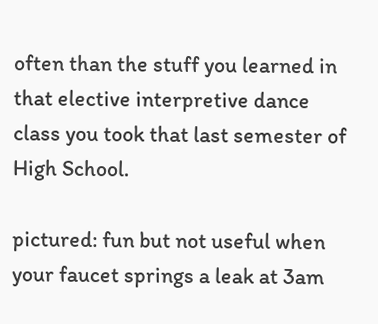often than the stuff you learned in that elective interpretive dance class you took that last semester of High School.

pictured: fun but not useful when your faucet springs a leak at 3am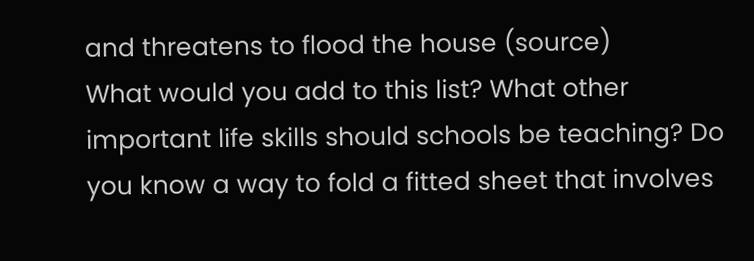and threatens to flood the house (source)
What would you add to this list? What other important life skills should schools be teaching? Do you know a way to fold a fitted sheet that involves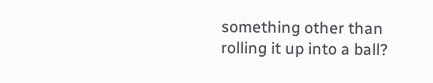something other than rolling it up into a ball?